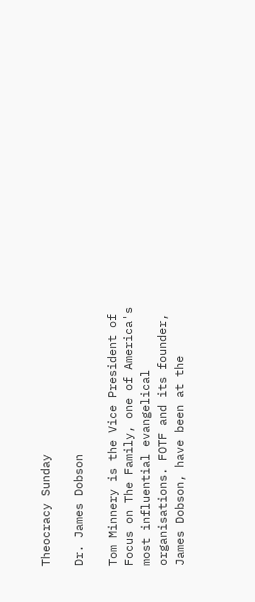Theocracy Sunday

Dr. James Dobson

Tom Minnery is the Vice President of Focus on The Family, one of America's most influential evangelical organisations. FOTF and its founder, James Dobson, have been at the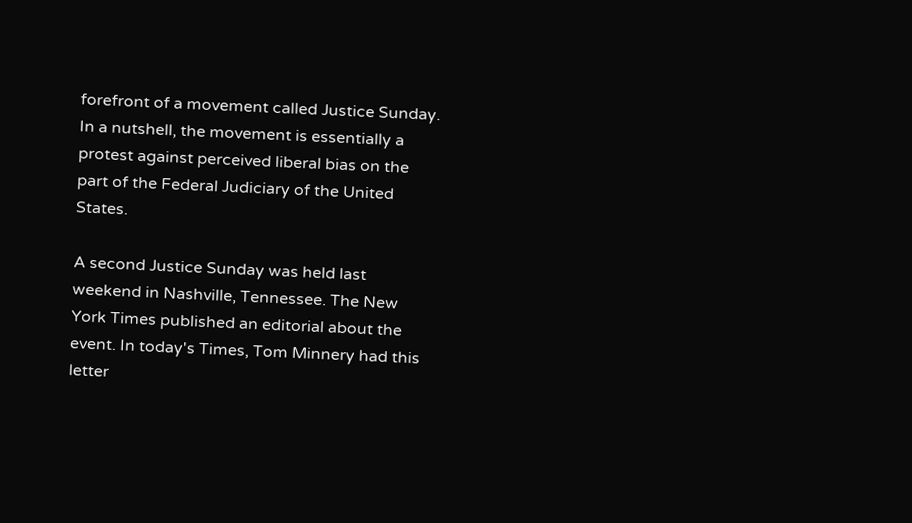forefront of a movement called Justice Sunday. In a nutshell, the movement is essentially a protest against perceived liberal bias on the part of the Federal Judiciary of the United States.

A second Justice Sunday was held last weekend in Nashville, Tennessee. The New York Times published an editorial about the event. In today's Times, Tom Minnery had this letter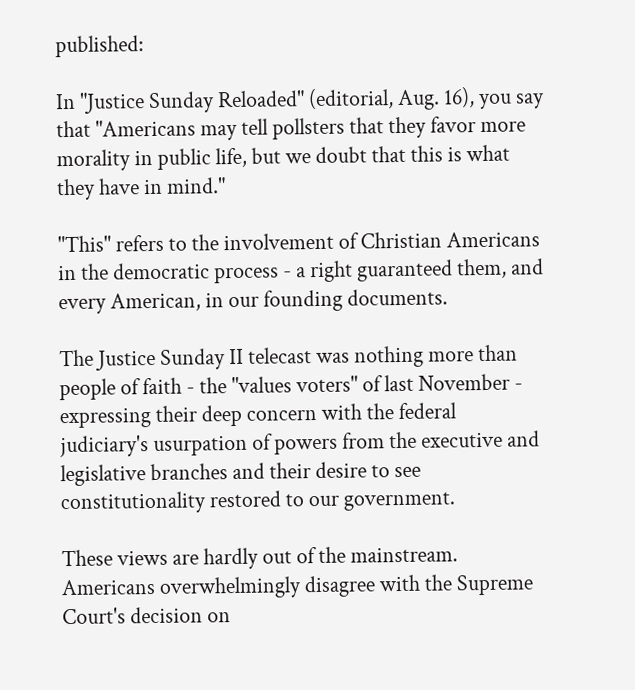published:

In "Justice Sunday Reloaded" (editorial, Aug. 16), you say that "Americans may tell pollsters that they favor more morality in public life, but we doubt that this is what they have in mind."

"This" refers to the involvement of Christian Americans in the democratic process - a right guaranteed them, and every American, in our founding documents.

The Justice Sunday II telecast was nothing more than people of faith - the "values voters" of last November - expressing their deep concern with the federal judiciary's usurpation of powers from the executive and legislative branches and their desire to see constitutionality restored to our government.

These views are hardly out of the mainstream. Americans overwhelmingly disagree with the Supreme Court's decision on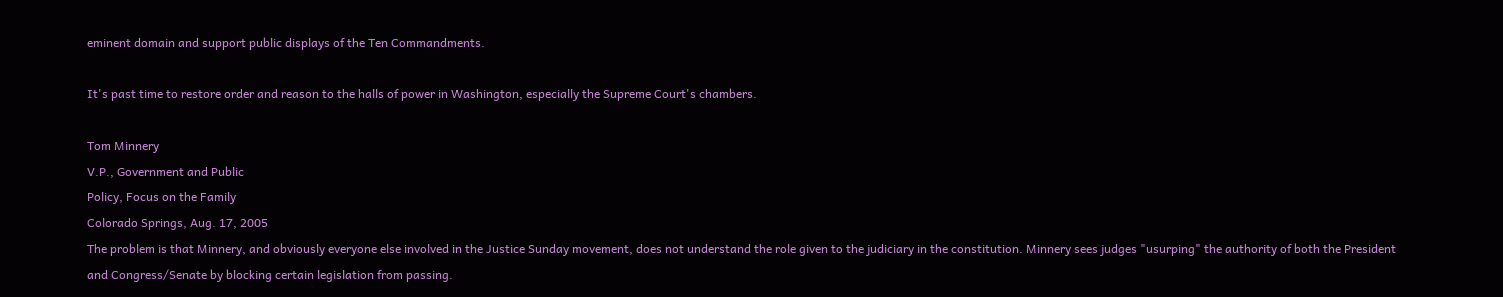eminent domain and support public displays of the Ten Commandments.

It's past time to restore order and reason to the halls of power in Washington, especially the Supreme Court's chambers.

Tom Minnery
V.P., Government and Public
Policy, Focus on the Family
Colorado Springs, Aug. 17, 2005
The problem is that Minnery, and obviously everyone else involved in the Justice Sunday movement, does not understand the role given to the judiciary in the constitution. Minnery sees judges "usurping" the authority of both the President and Congress/Senate by blocking certain legislation from passing.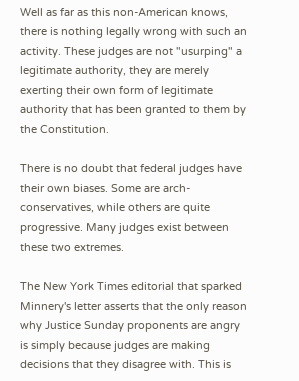Well as far as this non-American knows, there is nothing legally wrong with such an activity. These judges are not "usurping" a legitimate authority, they are merely exerting their own form of legitimate authority that has been granted to them by the Constitution.

There is no doubt that federal judges have their own biases. Some are arch-conservatives, while others are quite progressive. Many judges exist between these two extremes.

The New York Times editorial that sparked Minnery's letter asserts that the only reason why Justice Sunday proponents are angry is simply because judges are making decisions that they disagree with. This is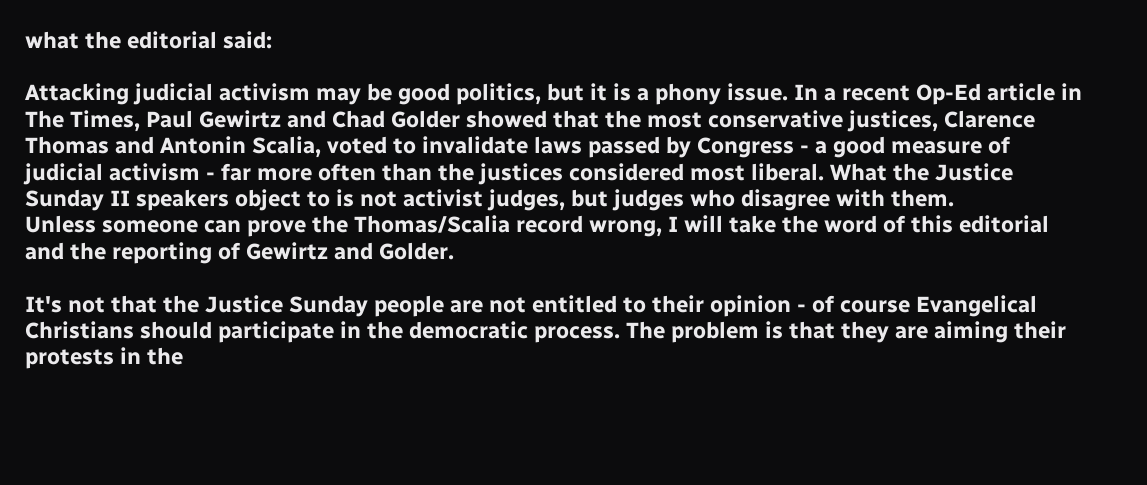what the editorial said:

Attacking judicial activism may be good politics, but it is a phony issue. In a recent Op-Ed article in The Times, Paul Gewirtz and Chad Golder showed that the most conservative justices, Clarence Thomas and Antonin Scalia, voted to invalidate laws passed by Congress - a good measure of judicial activism - far more often than the justices considered most liberal. What the Justice Sunday II speakers object to is not activist judges, but judges who disagree with them.
Unless someone can prove the Thomas/Scalia record wrong, I will take the word of this editorial and the reporting of Gewirtz and Golder.

It's not that the Justice Sunday people are not entitled to their opinion - of course Evangelical Christians should participate in the democratic process. The problem is that they are aiming their protests in the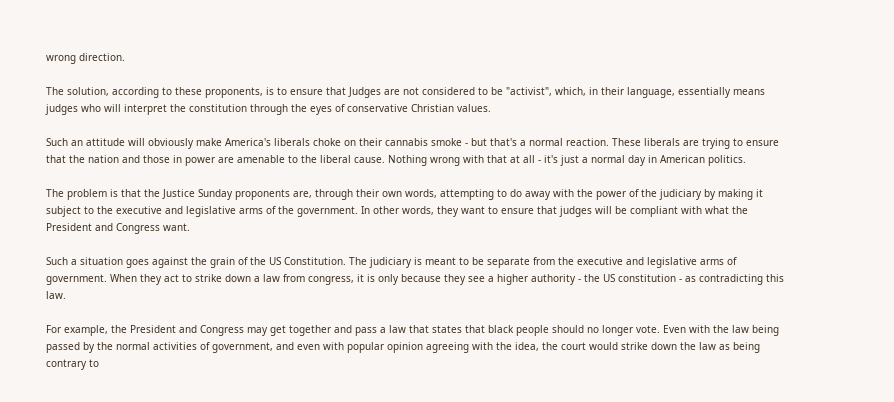wrong direction.

The solution, according to these proponents, is to ensure that Judges are not considered to be "activist", which, in their language, essentially means judges who will interpret the constitution through the eyes of conservative Christian values.

Such an attitude will obviously make America's liberals choke on their cannabis smoke - but that's a normal reaction. These liberals are trying to ensure that the nation and those in power are amenable to the liberal cause. Nothing wrong with that at all - it's just a normal day in American politics.

The problem is that the Justice Sunday proponents are, through their own words, attempting to do away with the power of the judiciary by making it subject to the executive and legislative arms of the government. In other words, they want to ensure that judges will be compliant with what the President and Congress want.

Such a situation goes against the grain of the US Constitution. The judiciary is meant to be separate from the executive and legislative arms of government. When they act to strike down a law from congress, it is only because they see a higher authority - the US constitution - as contradicting this law.

For example, the President and Congress may get together and pass a law that states that black people should no longer vote. Even with the law being passed by the normal activities of government, and even with popular opinion agreeing with the idea, the court would strike down the law as being contrary to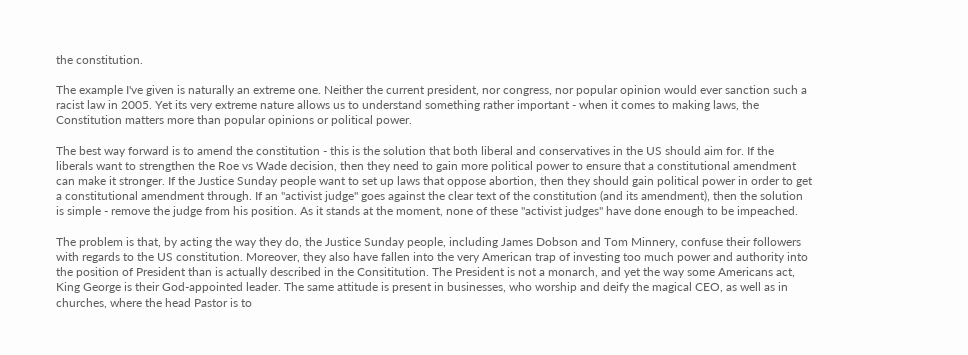the constitution.

The example I've given is naturally an extreme one. Neither the current president, nor congress, nor popular opinion would ever sanction such a racist law in 2005. Yet its very extreme nature allows us to understand something rather important - when it comes to making laws, the Constitution matters more than popular opinions or political power.

The best way forward is to amend the constitution - this is the solution that both liberal and conservatives in the US should aim for. If the liberals want to strengthen the Roe vs Wade decision, then they need to gain more political power to ensure that a constitutional amendment can make it stronger. If the Justice Sunday people want to set up laws that oppose abortion, then they should gain political power in order to get a constitutional amendment through. If an "activist judge" goes against the clear text of the constitution (and its amendment), then the solution is simple - remove the judge from his position. As it stands at the moment, none of these "activist judges" have done enough to be impeached.

The problem is that, by acting the way they do, the Justice Sunday people, including James Dobson and Tom Minnery, confuse their followers with regards to the US constitution. Moreover, they also have fallen into the very American trap of investing too much power and authority into the position of President than is actually described in the Consititution. The President is not a monarch, and yet the way some Americans act, King George is their God-appointed leader. The same attitude is present in businesses, who worship and deify the magical CEO, as well as in churches, where the head Pastor is to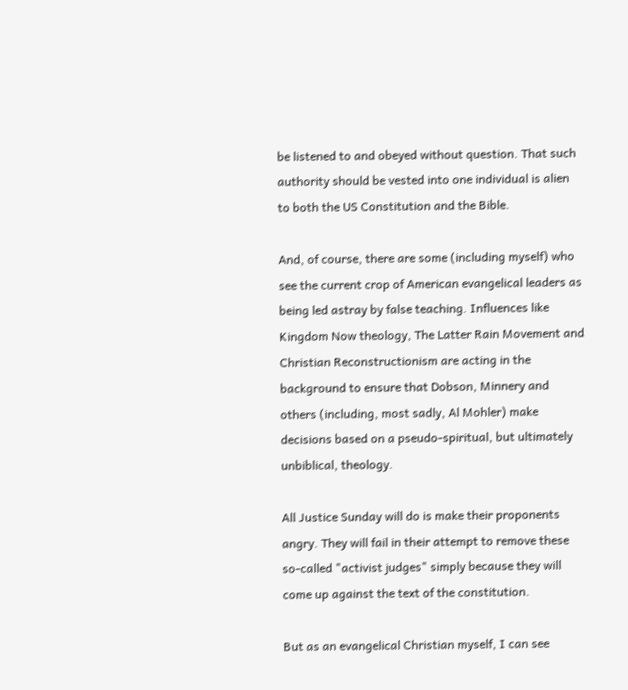be listened to and obeyed without question. That such authority should be vested into one individual is alien to both the US Constitution and the Bible.

And, of course, there are some (including myself) who see the current crop of American evangelical leaders as being led astray by false teaching. Influences like Kingdom Now theology, The Latter Rain Movement and Christian Reconstructionism are acting in the background to ensure that Dobson, Minnery and others (including, most sadly, Al Mohler) make decisions based on a pseudo-spiritual, but ultimately unbiblical, theology.

All Justice Sunday will do is make their proponents angry. They will fail in their attempt to remove these so-called "activist judges" simply because they will come up against the text of the constitution.

But as an evangelical Christian myself, I can see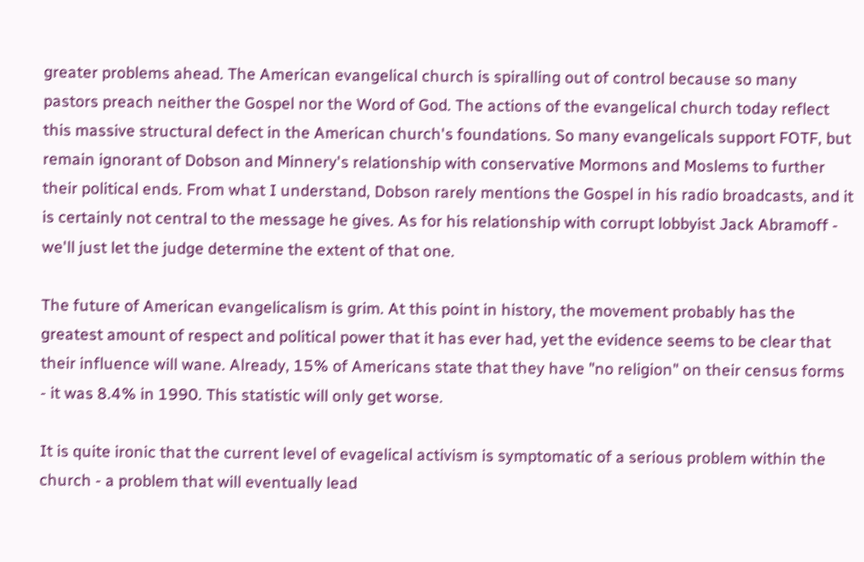greater problems ahead. The American evangelical church is spiralling out of control because so many pastors preach neither the Gospel nor the Word of God. The actions of the evangelical church today reflect this massive structural defect in the American church's foundations. So many evangelicals support FOTF, but remain ignorant of Dobson and Minnery's relationship with conservative Mormons and Moslems to further their political ends. From what I understand, Dobson rarely mentions the Gospel in his radio broadcasts, and it is certainly not central to the message he gives. As for his relationship with corrupt lobbyist Jack Abramoff - we'll just let the judge determine the extent of that one.

The future of American evangelicalism is grim. At this point in history, the movement probably has the greatest amount of respect and political power that it has ever had, yet the evidence seems to be clear that their influence will wane. Already, 15% of Americans state that they have "no religion" on their census forms - it was 8.4% in 1990. This statistic will only get worse.

It is quite ironic that the current level of evagelical activism is symptomatic of a serious problem within the church - a problem that will eventually lead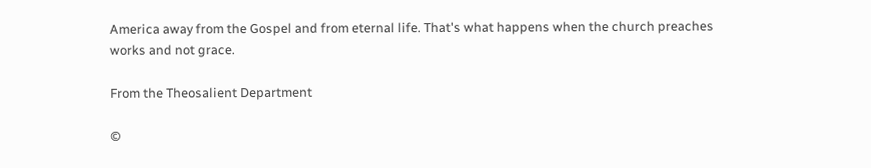America away from the Gospel and from eternal life. That's what happens when the church preaches works and not grace.

From the Theosalient Department

©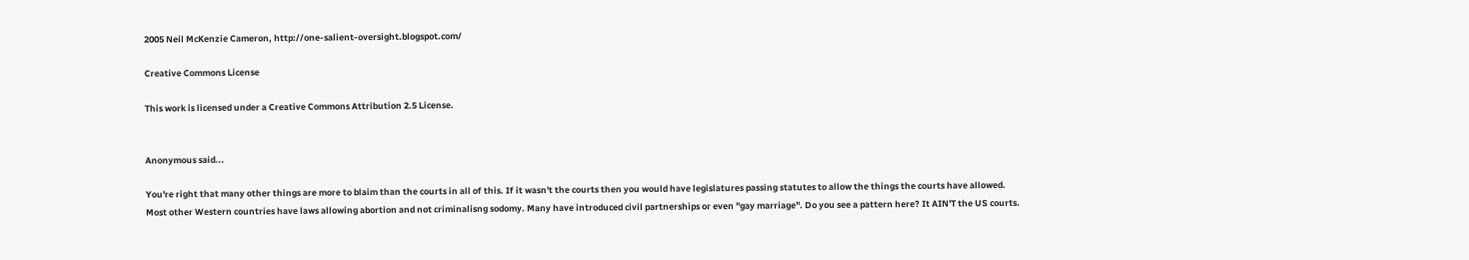2005 Neil McKenzie Cameron, http://one-salient-oversight.blogspot.com/

Creative Commons License

This work is licensed under a Creative Commons Attribution 2.5 License.


Anonymous said...

You're right that many other things are more to blaim than the courts in all of this. If it wasn't the courts then you would have legislatures passing statutes to allow the things the courts have allowed. Most other Western countries have laws allowing abortion and not criminalisng sodomy. Many have introduced civil partnerships or even "gay marriage". Do you see a pattern here? It AIN'T the US courts.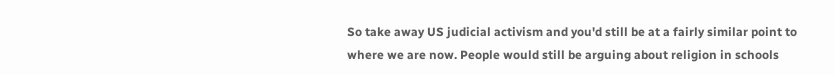So take away US judicial activism and you'd still be at a fairly similar point to where we are now. People would still be arguing about religion in schools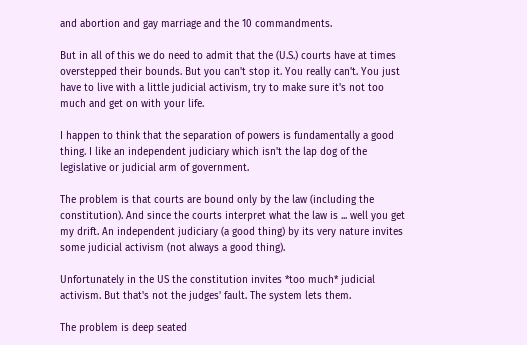and abortion and gay marriage and the 10 commandments.

But in all of this we do need to admit that the (U.S.) courts have at times overstepped their bounds. But you can't stop it. You really can't. You just have to live with a little judicial activism, try to make sure it's not too much and get on with your life.

I happen to think that the separation of powers is fundamentally a good thing. I like an independent judiciary which isn't the lap dog of the legislative or judicial arm of government.

The problem is that courts are bound only by the law (including the constitution). And since the courts interpret what the law is ... well you get my drift. An independent judiciary (a good thing) by its very nature invites some judicial activism (not always a good thing).

Unfortunately in the US the constitution invites *too much* judicial activism. But that's not the judges' fault. The system lets them.

The problem is deep seated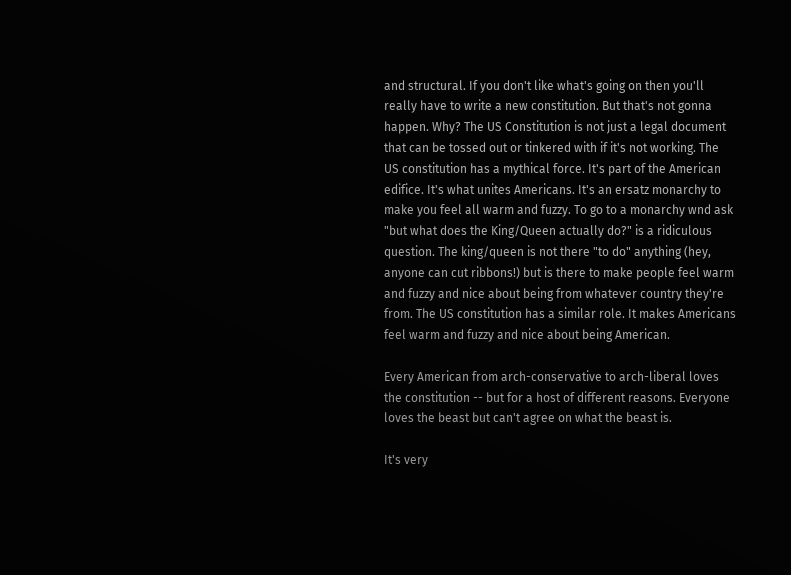and structural. If you don't like what's going on then you'll really have to write a new constitution. But that's not gonna happen. Why? The US Constitution is not just a legal document that can be tossed out or tinkered with if it's not working. The US constitution has a mythical force. It's part of the American edifice. It's what unites Americans. It's an ersatz monarchy to make you feel all warm and fuzzy. To go to a monarchy wnd ask "but what does the King/Queen actually do?" is a ridiculous question. The king/queen is not there "to do" anything (hey, anyone can cut ribbons!) but is there to make people feel warm and fuzzy and nice about being from whatever country they're from. The US constitution has a similar role. It makes Americans feel warm and fuzzy and nice about being American.

Every American from arch-conservative to arch-liberal loves the constitution -- but for a host of different reasons. Everyone loves the beast but can't agree on what the beast is.

It's very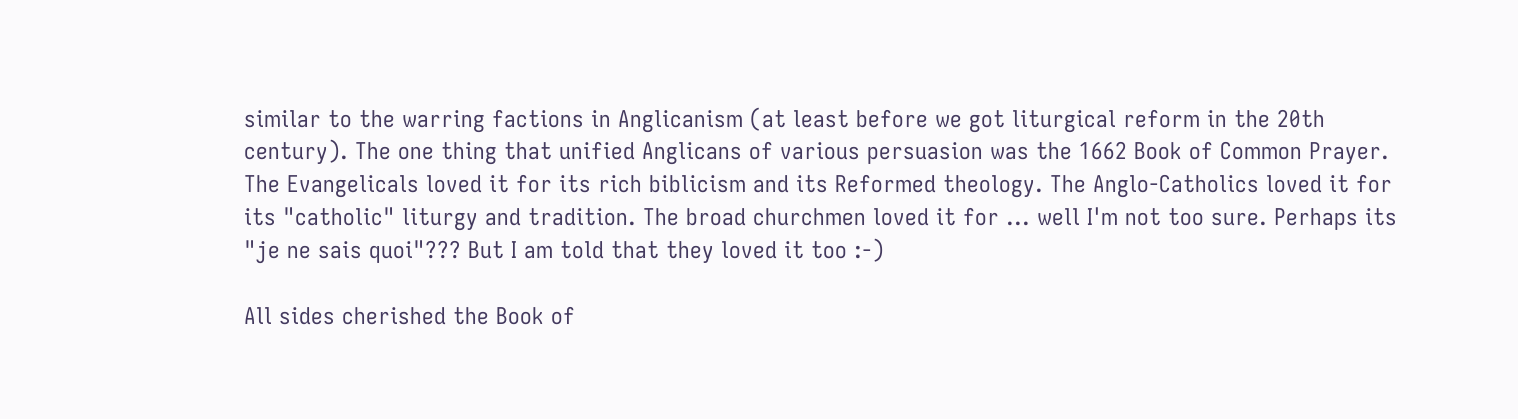similar to the warring factions in Anglicanism (at least before we got liturgical reform in the 20th century). The one thing that unified Anglicans of various persuasion was the 1662 Book of Common Prayer. The Evangelicals loved it for its rich biblicism and its Reformed theology. The Anglo-Catholics loved it for its "catholic" liturgy and tradition. The broad churchmen loved it for ... well I'm not too sure. Perhaps its "je ne sais quoi"??? But I am told that they loved it too :-)

All sides cherished the Book of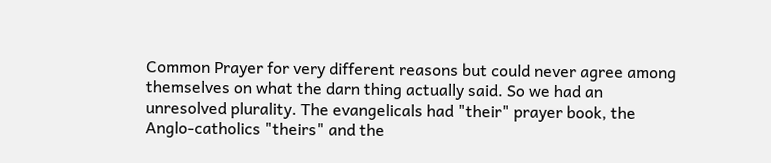Common Prayer for very different reasons but could never agree among themselves on what the darn thing actually said. So we had an unresolved plurality. The evangelicals had "their" prayer book, the Anglo-catholics "theirs" and the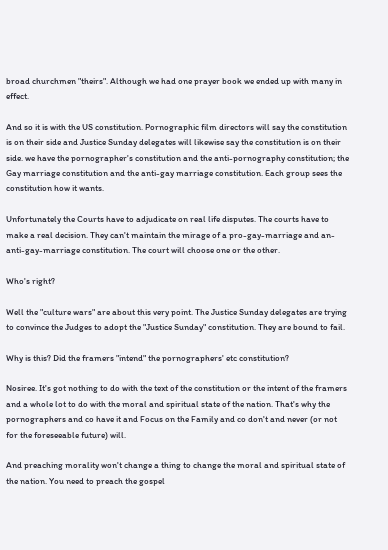broad churchmen "theirs". Although we had one prayer book we ended up with many in effect.

And so it is with the US constitution. Pornographic film directors will say the constitution is on their side and Justice Sunday delegates will likewise say the constitution is on their side. we have the pornographer's constitution and the anti-pornography constitution; the Gay marriage constitution and the anti-gay marriage constitution. Each group sees the constitution how it wants.

Unfortunately the Courts have to adjudicate on real life disputes. The courts have to make a real decision. They can't maintain the mirage of a pro-gay-marriage and an-anti-gay-marriage constitution. The court will choose one or the other.

Who's right?

Well the "culture wars" are about this very point. The Justice Sunday delegates are trying to convince the Judges to adopt the "Justice Sunday" constitution. They are bound to fail.

Why is this? Did the framers "intend" the pornographers' etc constitution?

Nosiree. It's got nothing to do with the text of the constitution or the intent of the framers and a whole lot to do with the moral and spiritual state of the nation. That's why the pornographers and co have it and Focus on the Family and co don't and never (or not for the foreseeable future) will.

And preaching morality won't change a thing to change the moral and spiritual state of the nation. You need to preach the gospel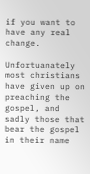if you want to have any real change.

Unfortuanately most christians have given up on preaching the gospel, and sadly those that bear the gospel in their name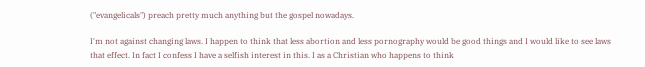("evangelicals") preach pretty much anything but the gospel nowadays.

I'm not against changing laws. I happen to think that less abortion and less pornography would be good things and I would like to see laws that effect. In fact I confess I have a selfish interest in this. I as a Christian who happens to think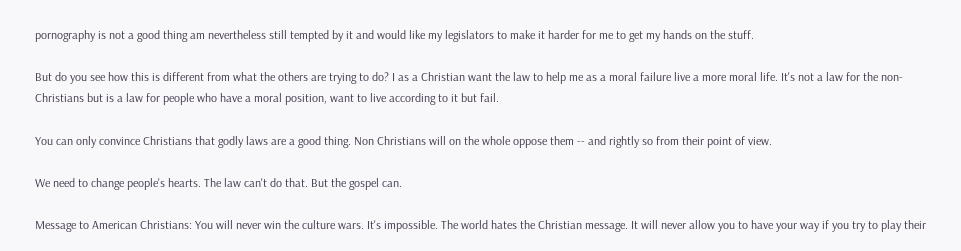pornography is not a good thing am nevertheless still tempted by it and would like my legislators to make it harder for me to get my hands on the stuff.

But do you see how this is different from what the others are trying to do? I as a Christian want the law to help me as a moral failure live a more moral life. It's not a law for the non-Christians but is a law for people who have a moral position, want to live according to it but fail.

You can only convince Christians that godly laws are a good thing. Non Christians will on the whole oppose them -- and rightly so from their point of view.

We need to change people's hearts. The law can't do that. But the gospel can.

Message to American Christians: You will never win the culture wars. It's impossible. The world hates the Christian message. It will never allow you to have your way if you try to play their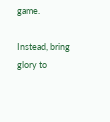game.

Instead, bring glory to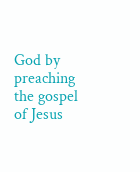God by preaching the gospel of Jesus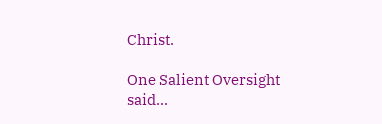Christ.

One Salient Oversight said...